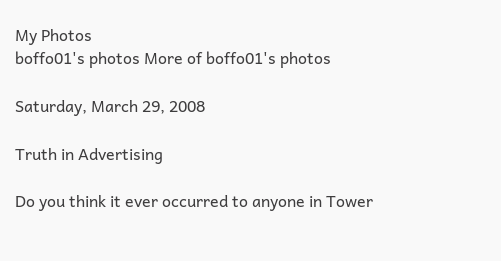My Photos
boffo01's photos More of boffo01's photos

Saturday, March 29, 2008

Truth in Advertising

Do you think it ever occurred to anyone in Tower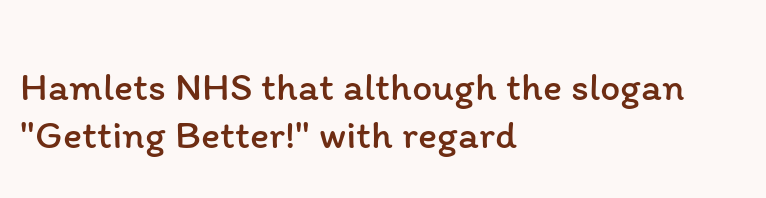Hamlets NHS that although the slogan "Getting Better!" with regard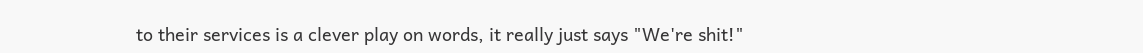to their services is a clever play on words, it really just says "We're shit!"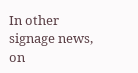In other signage news, on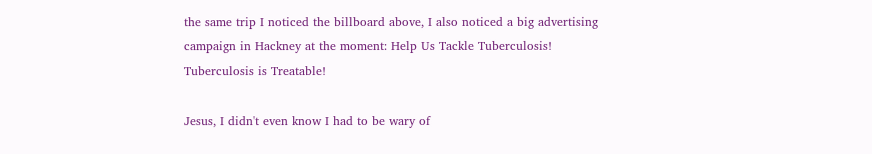the same trip I noticed the billboard above, I also noticed a big advertising campaign in Hackney at the moment: Help Us Tackle Tuberculosis! Tuberculosis is Treatable!

Jesus, I didn't even know I had to be wary of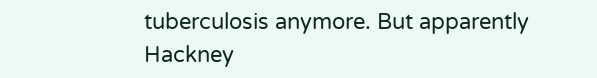tuberculosis anymore. But apparently Hackney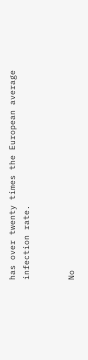has over twenty times the European average infection rate.


No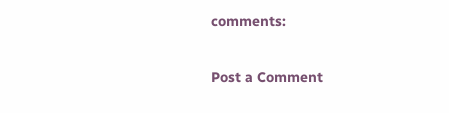comments:

Post a Comment